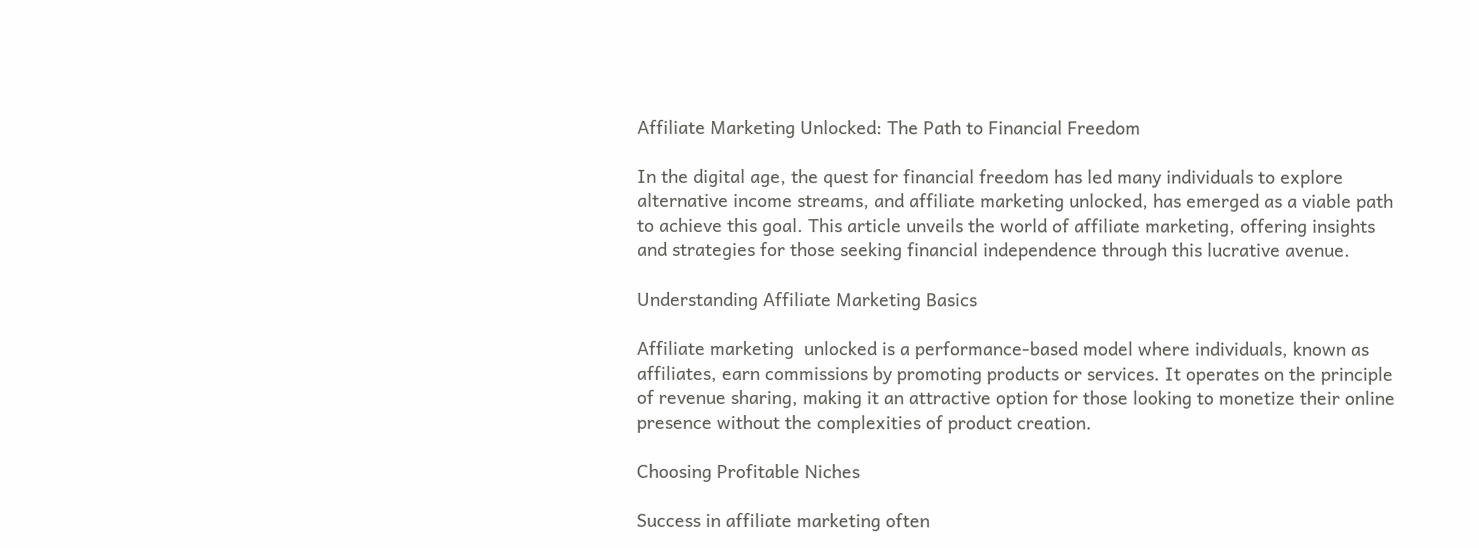Affiliate Marketing Unlocked: The Path to Financial Freedom

In the digital age, the quest for financial freedom has led many individuals to explore alternative income streams, and affiliate marketing unlocked, has emerged as a viable path to achieve this goal. This article unveils the world of affiliate marketing, offering insights and strategies for those seeking financial independence through this lucrative avenue.

Understanding Affiliate Marketing Basics

Affiliate marketing  unlocked is a performance-based model where individuals, known as affiliates, earn commissions by promoting products or services. It operates on the principle of revenue sharing, making it an attractive option for those looking to monetize their online presence without the complexities of product creation.

Choosing Profitable Niches

Success in affiliate marketing often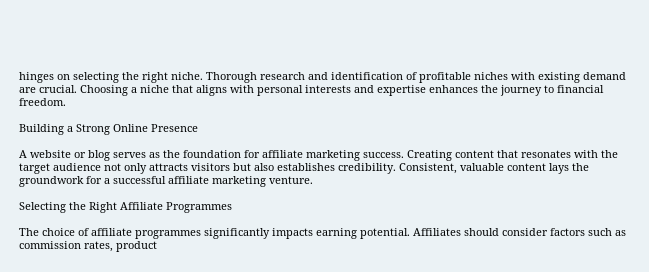hinges on selecting the right niche. Thorough research and identification of profitable niches with existing demand are crucial. Choosing a niche that aligns with personal interests and expertise enhances the journey to financial freedom.

Building a Strong Online Presence

A website or blog serves as the foundation for affiliate marketing success. Creating content that resonates with the target audience not only attracts visitors but also establishes credibility. Consistent, valuable content lays the groundwork for a successful affiliate marketing venture.

Selecting the Right Affiliate Programmes

The choice of affiliate programmes significantly impacts earning potential. Affiliates should consider factors such as commission rates, product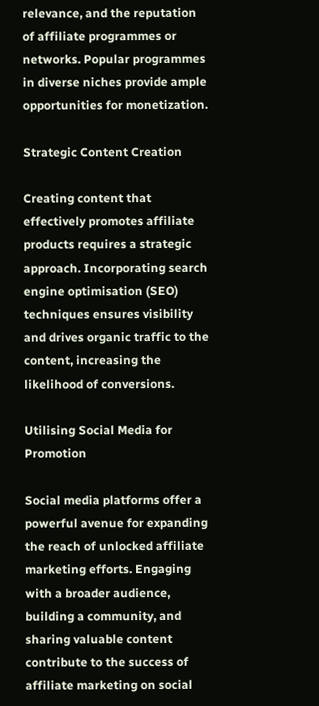relevance, and the reputation of affiliate programmes or networks. Popular programmes in diverse niches provide ample opportunities for monetization.

Strategic Content Creation

Creating content that effectively promotes affiliate products requires a strategic approach. Incorporating search engine optimisation (SEO) techniques ensures visibility and drives organic traffic to the content, increasing the likelihood of conversions.

Utilising Social Media for Promotion

Social media platforms offer a powerful avenue for expanding the reach of unlocked affiliate marketing efforts. Engaging with a broader audience, building a community, and sharing valuable content contribute to the success of affiliate marketing on social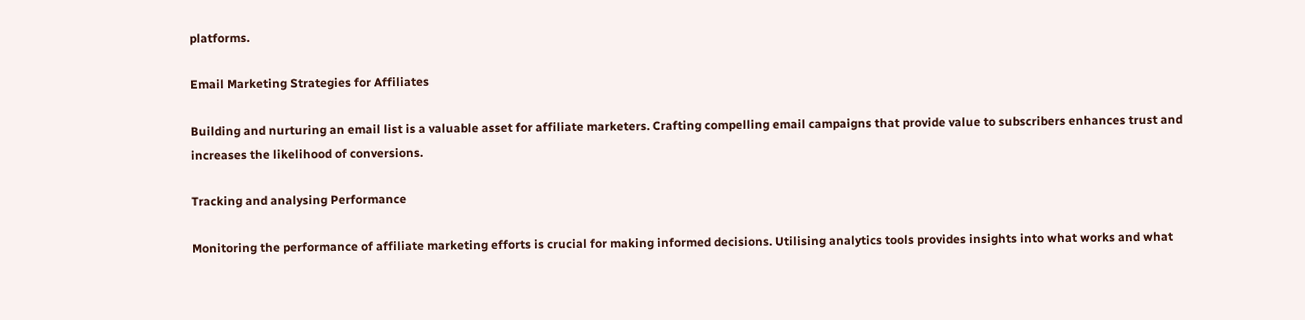platforms.

Email Marketing Strategies for Affiliates

Building and nurturing an email list is a valuable asset for affiliate marketers. Crafting compelling email campaigns that provide value to subscribers enhances trust and increases the likelihood of conversions.

Tracking and analysing Performance

Monitoring the performance of affiliate marketing efforts is crucial for making informed decisions. Utilising analytics tools provides insights into what works and what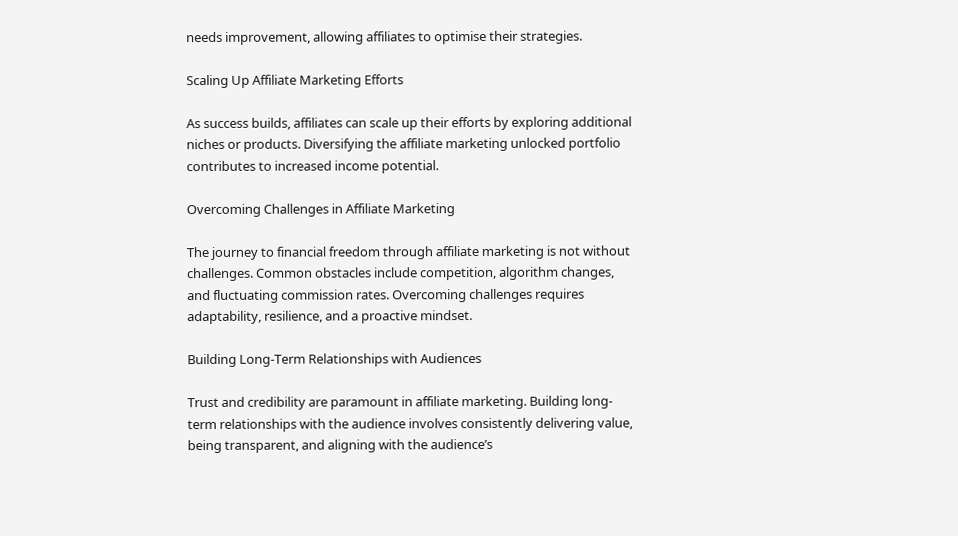needs improvement, allowing affiliates to optimise their strategies.

Scaling Up Affiliate Marketing Efforts

As success builds, affiliates can scale up their efforts by exploring additional niches or products. Diversifying the affiliate marketing unlocked portfolio contributes to increased income potential.

Overcoming Challenges in Affiliate Marketing

The journey to financial freedom through affiliate marketing is not without challenges. Common obstacles include competition, algorithm changes, and fluctuating commission rates. Overcoming challenges requires adaptability, resilience, and a proactive mindset.

Building Long-Term Relationships with Audiences

Trust and credibility are paramount in affiliate marketing. Building long-term relationships with the audience involves consistently delivering value, being transparent, and aligning with the audience’s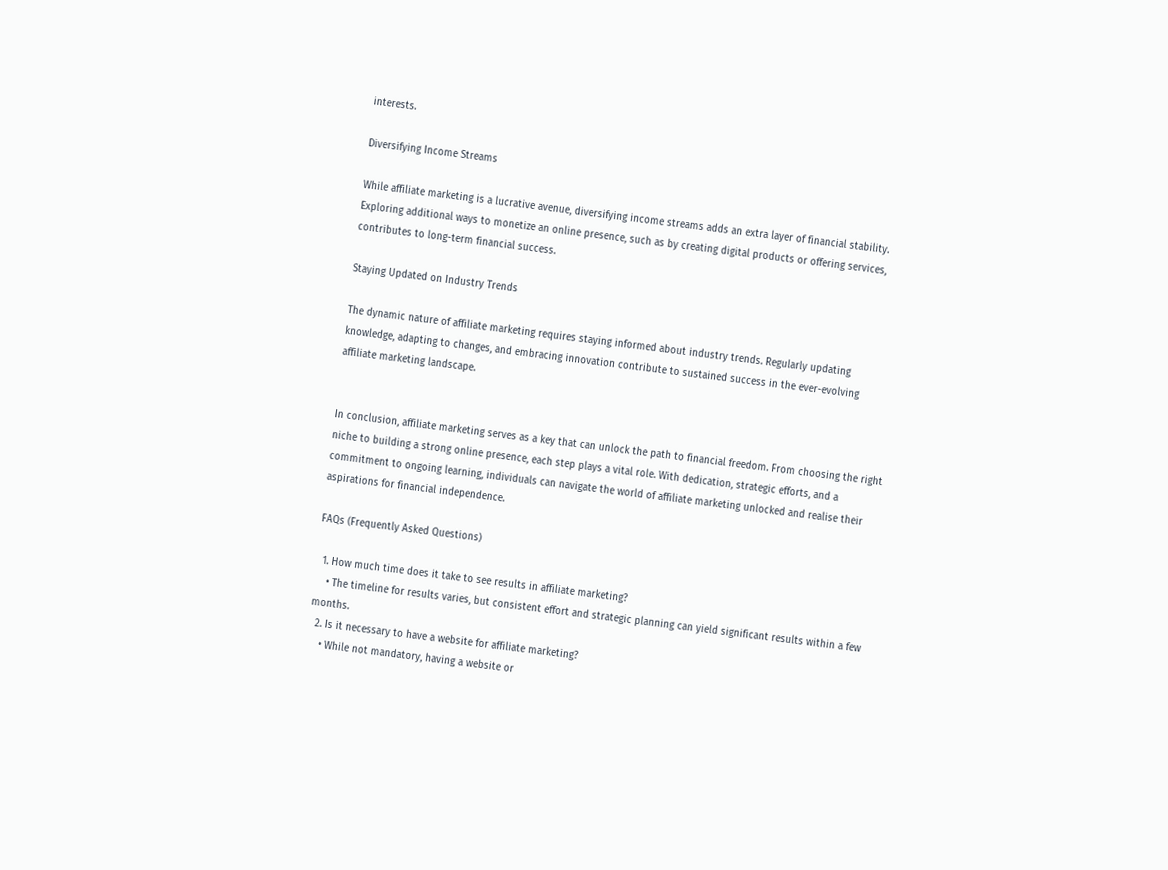interests.

Diversifying Income Streams

While affiliate marketing is a lucrative avenue, diversifying income streams adds an extra layer of financial stability. Exploring additional ways to monetize an online presence, such as by creating digital products or offering services, contributes to long-term financial success.

Staying Updated on Industry Trends

The dynamic nature of affiliate marketing requires staying informed about industry trends. Regularly updating knowledge, adapting to changes, and embracing innovation contribute to sustained success in the ever-evolving affiliate marketing landscape.


In conclusion, affiliate marketing serves as a key that can unlock the path to financial freedom. From choosing the right niche to building a strong online presence, each step plays a vital role. With dedication, strategic efforts, and a commitment to ongoing learning, individuals can navigate the world of affiliate marketing unlocked and realise their aspirations for financial independence.

FAQs (Frequently Asked Questions)

  1. How much time does it take to see results in affiliate marketing?
    • The timeline for results varies, but consistent effort and strategic planning can yield significant results within a few months.
  2. Is it necessary to have a website for affiliate marketing?
    • While not mandatory, having a website or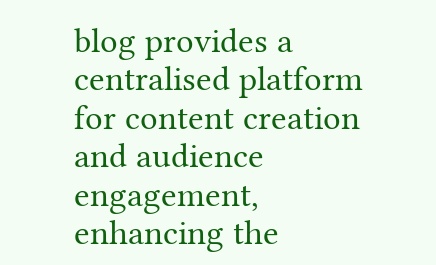blog provides a centralised platform for content creation and audience engagement, enhancing the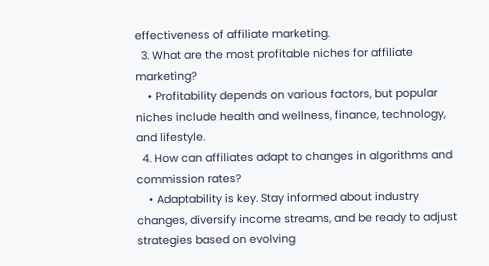effectiveness of affiliate marketing.
  3. What are the most profitable niches for affiliate marketing?
    • Profitability depends on various factors, but popular niches include health and wellness, finance, technology, and lifestyle.
  4. How can affiliates adapt to changes in algorithms and commission rates?
    • Adaptability is key. Stay informed about industry changes, diversify income streams, and be ready to adjust strategies based on evolving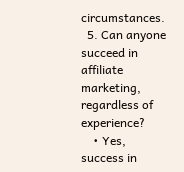circumstances.
  5. Can anyone succeed in affiliate marketing, regardless of experience?
    • Yes, success in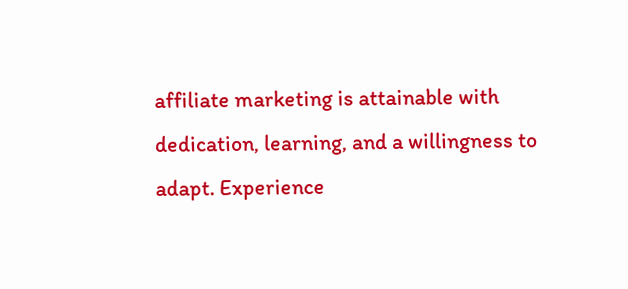affiliate marketing is attainable with dedication, learning, and a willingness to adapt. Experience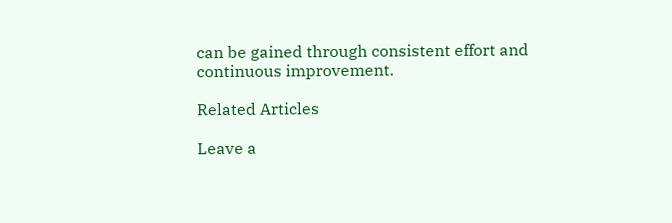can be gained through consistent effort and continuous improvement.

Related Articles

Leave a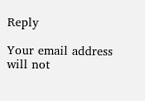Reply

Your email address will not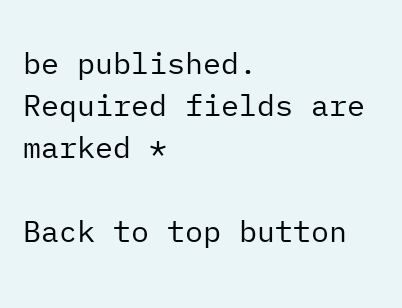be published. Required fields are marked *

Back to top button